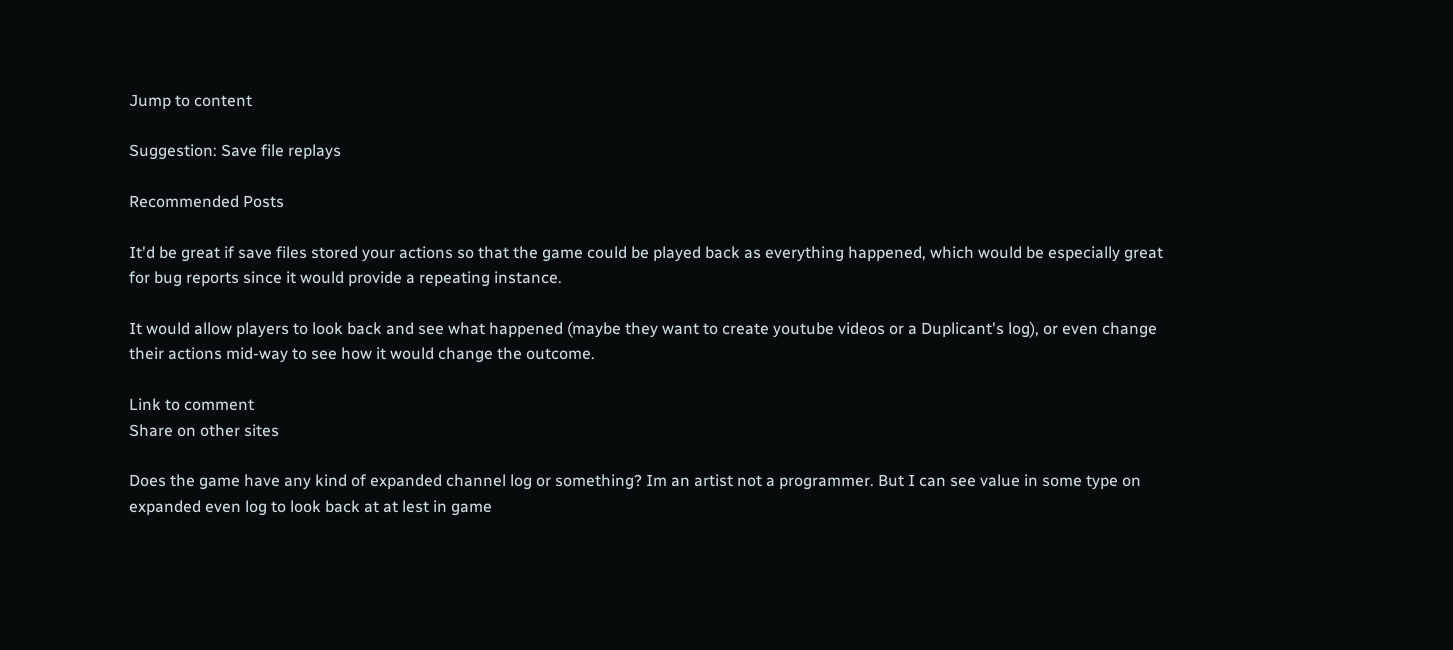Jump to content

Suggestion: Save file replays

Recommended Posts

It'd be great if save files stored your actions so that the game could be played back as everything happened, which would be especially great for bug reports since it would provide a repeating instance.

It would allow players to look back and see what happened (maybe they want to create youtube videos or a Duplicant's log), or even change their actions mid-way to see how it would change the outcome.

Link to comment
Share on other sites

Does the game have any kind of expanded channel log or something? Im an artist not a programmer. But I can see value in some type on expanded even log to look back at at lest in game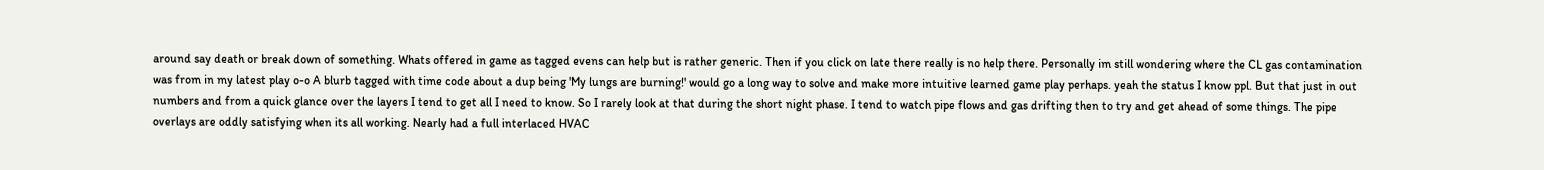around say death or break down of something. Whats offered in game as tagged evens can help but is rather generic. Then if you click on late there really is no help there. Personally im still wondering where the CL gas contamination was from in my latest play o-o A blurb tagged with time code about a dup being 'My lungs are burning!' would go a long way to solve and make more intuitive learned game play perhaps. yeah the status I know ppl. But that just in out numbers and from a quick glance over the layers I tend to get all I need to know. So I rarely look at that during the short night phase. I tend to watch pipe flows and gas drifting then to try and get ahead of some things. The pipe overlays are oddly satisfying when its all working. Nearly had a full interlaced HVAC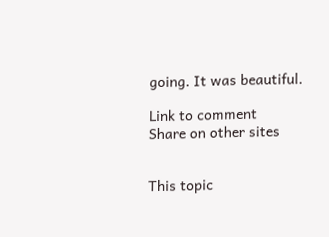going. It was beautiful.

Link to comment
Share on other sites


This topic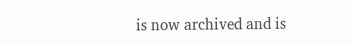is now archived and is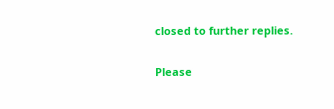closed to further replies.

Please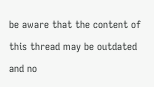be aware that the content of this thread may be outdated and no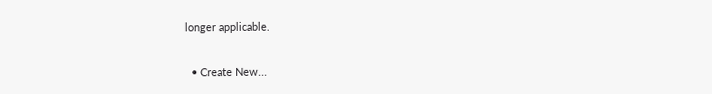longer applicable.

  • Create New...